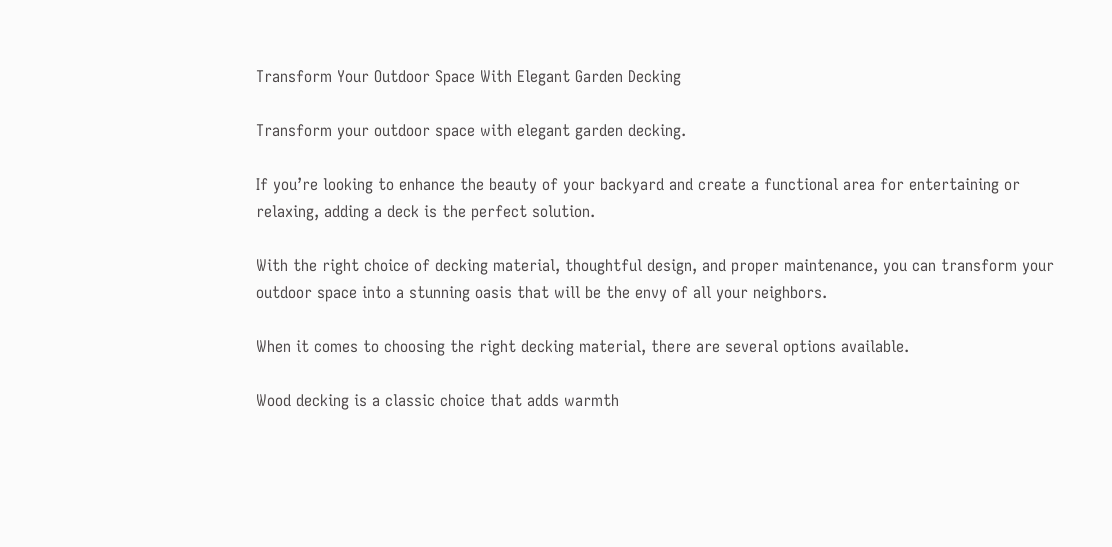Transform Your Outdoor Space With Elegant Garden Decking

Transform your outdoor space with elegant garden decking.

If you’re looking to enhance the beauty of your backyard and create a functional area for entertaining or relaxing, adding a deck is the perfect solution.

With the right choice of decking material, thoughtful design, and proper maintenance, you can transform your outdoor space into a stunning oasis that will be the envy of all your neighbors.

When it comes to choosing the right decking material, there are several options available.

Wood decking is a classic choice that adds warmth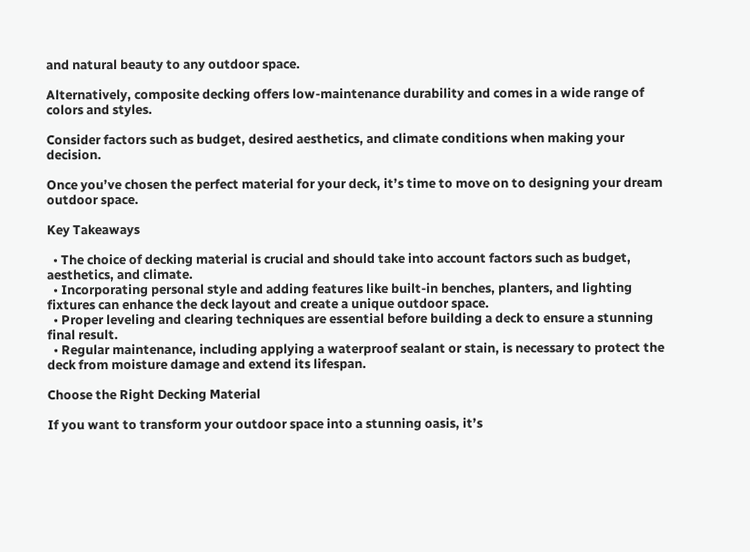and natural beauty to any outdoor space.

Alternatively, composite decking offers low-maintenance durability and comes in a wide range of colors and styles.

Consider factors such as budget, desired aesthetics, and climate conditions when making your decision.

Once you’ve chosen the perfect material for your deck, it’s time to move on to designing your dream outdoor space.

Key Takeaways

  • The choice of decking material is crucial and should take into account factors such as budget, aesthetics, and climate.
  • Incorporating personal style and adding features like built-in benches, planters, and lighting fixtures can enhance the deck layout and create a unique outdoor space.
  • Proper leveling and clearing techniques are essential before building a deck to ensure a stunning final result.
  • Regular maintenance, including applying a waterproof sealant or stain, is necessary to protect the deck from moisture damage and extend its lifespan.

Choose the Right Decking Material

If you want to transform your outdoor space into a stunning oasis, it’s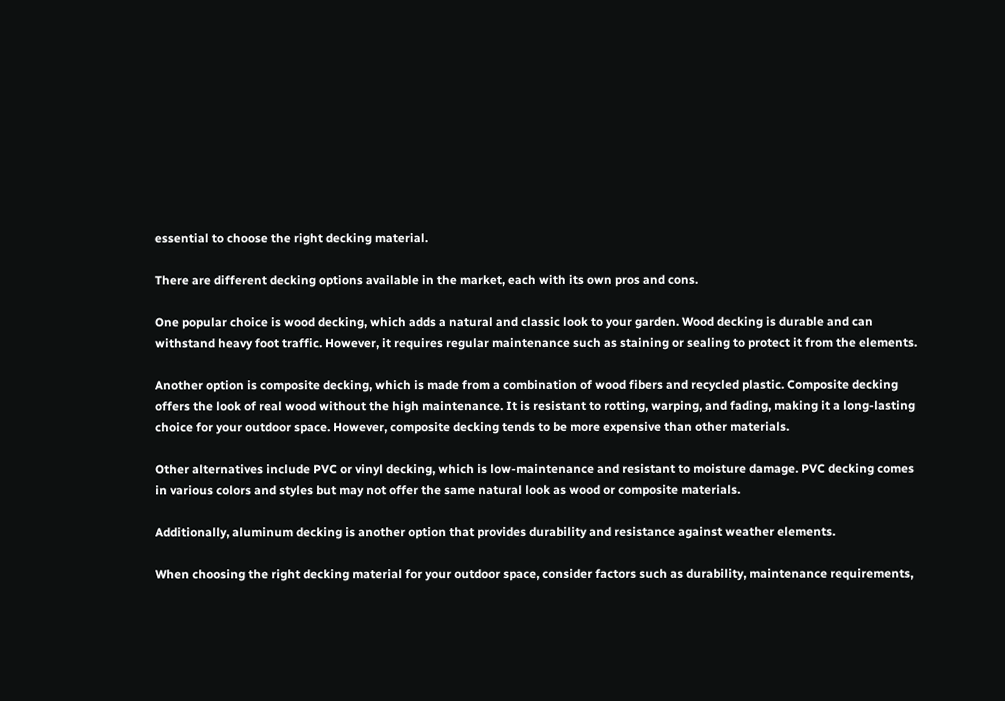essential to choose the right decking material.

There are different decking options available in the market, each with its own pros and cons.

One popular choice is wood decking, which adds a natural and classic look to your garden. Wood decking is durable and can withstand heavy foot traffic. However, it requires regular maintenance such as staining or sealing to protect it from the elements.

Another option is composite decking, which is made from a combination of wood fibers and recycled plastic. Composite decking offers the look of real wood without the high maintenance. It is resistant to rotting, warping, and fading, making it a long-lasting choice for your outdoor space. However, composite decking tends to be more expensive than other materials.

Other alternatives include PVC or vinyl decking, which is low-maintenance and resistant to moisture damage. PVC decking comes in various colors and styles but may not offer the same natural look as wood or composite materials.

Additionally, aluminum decking is another option that provides durability and resistance against weather elements.

When choosing the right decking material for your outdoor space, consider factors such as durability, maintenance requirements,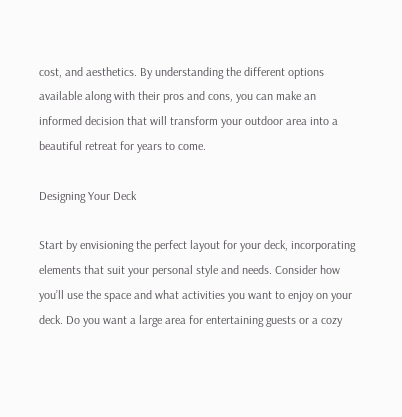cost, and aesthetics. By understanding the different options available along with their pros and cons, you can make an informed decision that will transform your outdoor area into a beautiful retreat for years to come.

Designing Your Deck

Start by envisioning the perfect layout for your deck, incorporating elements that suit your personal style and needs. Consider how you’ll use the space and what activities you want to enjoy on your deck. Do you want a large area for entertaining guests or a cozy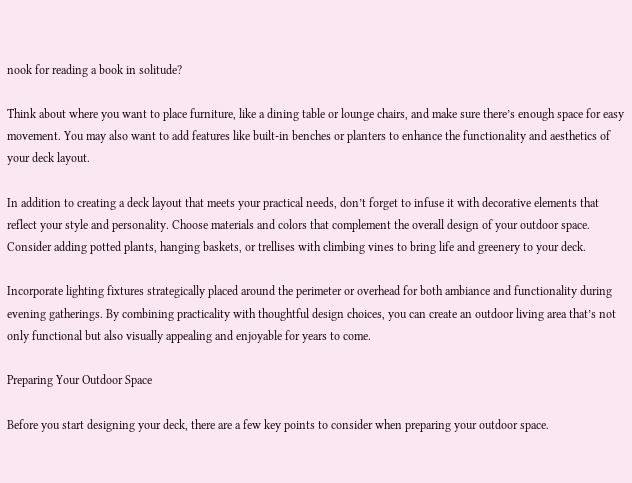nook for reading a book in solitude?

Think about where you want to place furniture, like a dining table or lounge chairs, and make sure there’s enough space for easy movement. You may also want to add features like built-in benches or planters to enhance the functionality and aesthetics of your deck layout.

In addition to creating a deck layout that meets your practical needs, don’t forget to infuse it with decorative elements that reflect your style and personality. Choose materials and colors that complement the overall design of your outdoor space. Consider adding potted plants, hanging baskets, or trellises with climbing vines to bring life and greenery to your deck.

Incorporate lighting fixtures strategically placed around the perimeter or overhead for both ambiance and functionality during evening gatherings. By combining practicality with thoughtful design choices, you can create an outdoor living area that’s not only functional but also visually appealing and enjoyable for years to come.

Preparing Your Outdoor Space

Before you start designing your deck, there are a few key points to consider when preparing your outdoor space.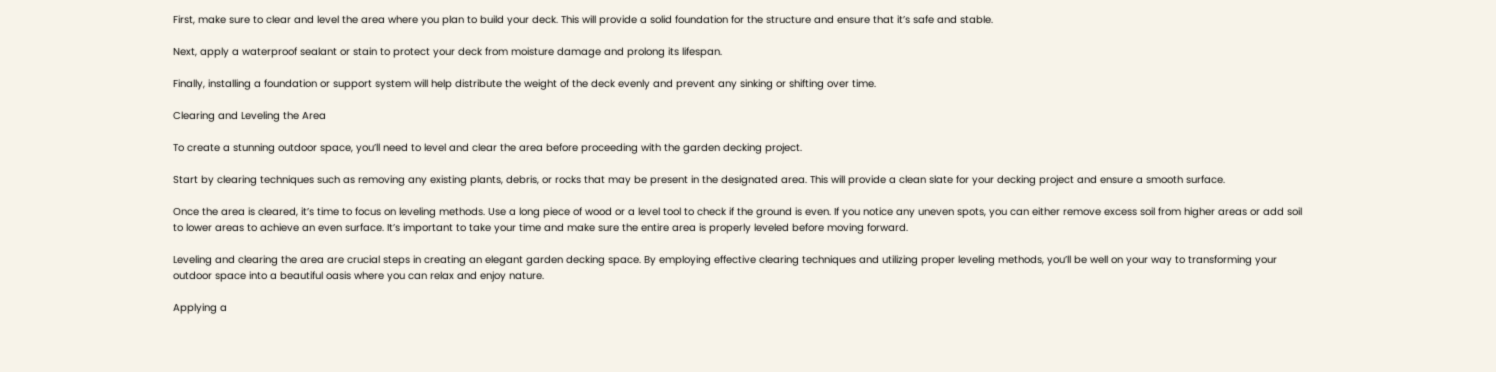First, make sure to clear and level the area where you plan to build your deck. This will provide a solid foundation for the structure and ensure that it’s safe and stable.

Next, apply a waterproof sealant or stain to protect your deck from moisture damage and prolong its lifespan.

Finally, installing a foundation or support system will help distribute the weight of the deck evenly and prevent any sinking or shifting over time.

Clearing and Leveling the Area

To create a stunning outdoor space, you’ll need to level and clear the area before proceeding with the garden decking project.

Start by clearing techniques such as removing any existing plants, debris, or rocks that may be present in the designated area. This will provide a clean slate for your decking project and ensure a smooth surface.

Once the area is cleared, it’s time to focus on leveling methods. Use a long piece of wood or a level tool to check if the ground is even. If you notice any uneven spots, you can either remove excess soil from higher areas or add soil to lower areas to achieve an even surface. It’s important to take your time and make sure the entire area is properly leveled before moving forward.

Leveling and clearing the area are crucial steps in creating an elegant garden decking space. By employing effective clearing techniques and utilizing proper leveling methods, you’ll be well on your way to transforming your outdoor space into a beautiful oasis where you can relax and enjoy nature.

Applying a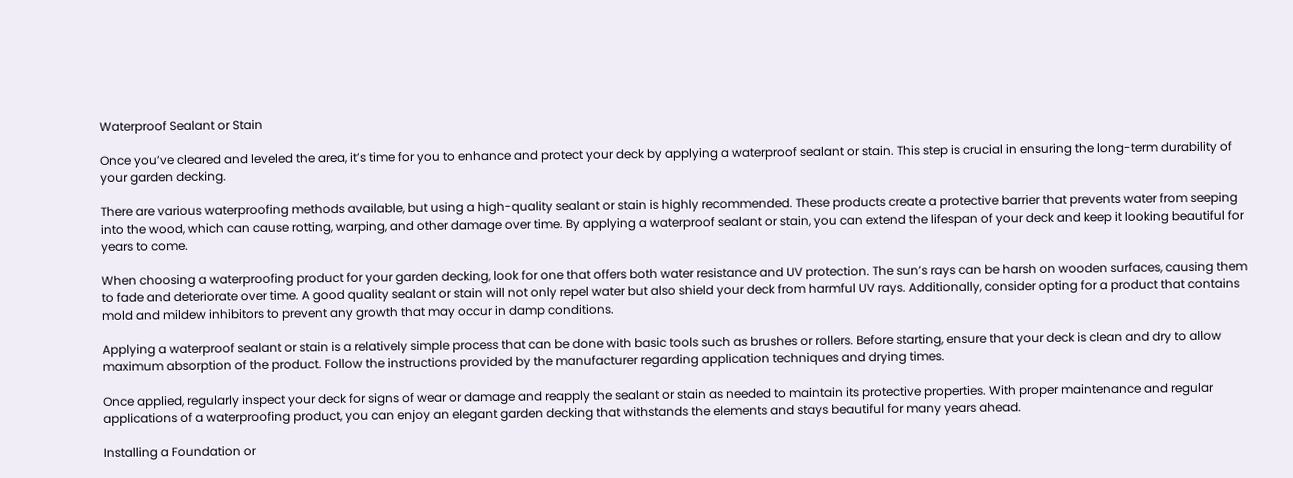Waterproof Sealant or Stain

Once you’ve cleared and leveled the area, it’s time for you to enhance and protect your deck by applying a waterproof sealant or stain. This step is crucial in ensuring the long-term durability of your garden decking.

There are various waterproofing methods available, but using a high-quality sealant or stain is highly recommended. These products create a protective barrier that prevents water from seeping into the wood, which can cause rotting, warping, and other damage over time. By applying a waterproof sealant or stain, you can extend the lifespan of your deck and keep it looking beautiful for years to come.

When choosing a waterproofing product for your garden decking, look for one that offers both water resistance and UV protection. The sun’s rays can be harsh on wooden surfaces, causing them to fade and deteriorate over time. A good quality sealant or stain will not only repel water but also shield your deck from harmful UV rays. Additionally, consider opting for a product that contains mold and mildew inhibitors to prevent any growth that may occur in damp conditions.

Applying a waterproof sealant or stain is a relatively simple process that can be done with basic tools such as brushes or rollers. Before starting, ensure that your deck is clean and dry to allow maximum absorption of the product. Follow the instructions provided by the manufacturer regarding application techniques and drying times.

Once applied, regularly inspect your deck for signs of wear or damage and reapply the sealant or stain as needed to maintain its protective properties. With proper maintenance and regular applications of a waterproofing product, you can enjoy an elegant garden decking that withstands the elements and stays beautiful for many years ahead.

Installing a Foundation or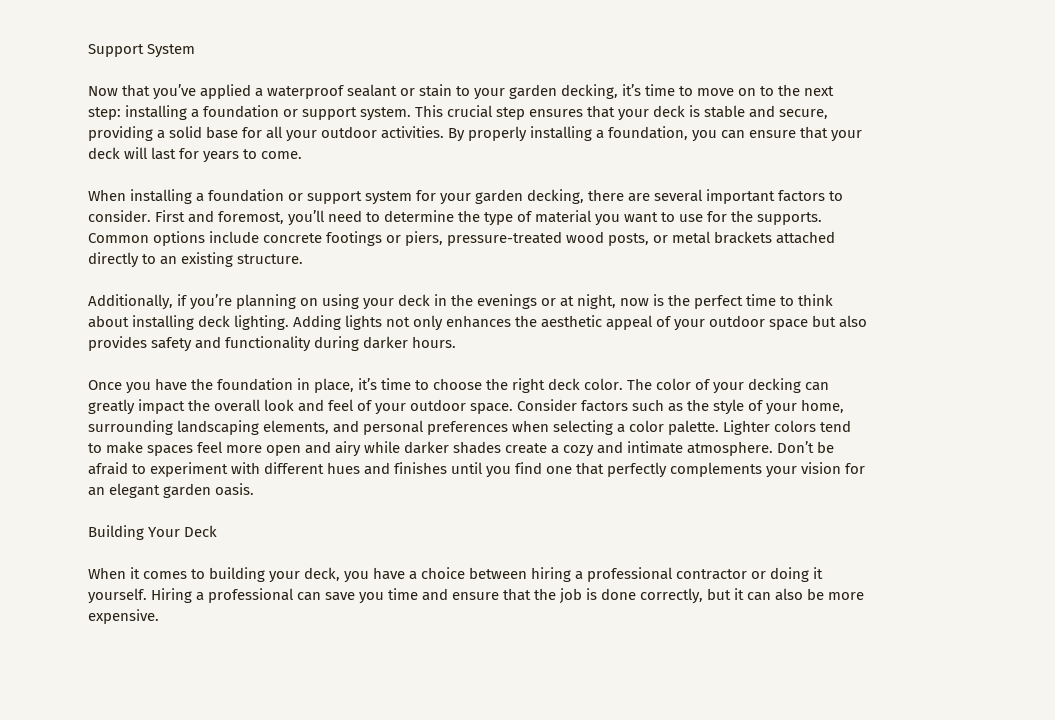Support System

Now that you’ve applied a waterproof sealant or stain to your garden decking, it’s time to move on to the next step: installing a foundation or support system. This crucial step ensures that your deck is stable and secure, providing a solid base for all your outdoor activities. By properly installing a foundation, you can ensure that your deck will last for years to come.

When installing a foundation or support system for your garden decking, there are several important factors to consider. First and foremost, you’ll need to determine the type of material you want to use for the supports. Common options include concrete footings or piers, pressure-treated wood posts, or metal brackets attached directly to an existing structure.

Additionally, if you’re planning on using your deck in the evenings or at night, now is the perfect time to think about installing deck lighting. Adding lights not only enhances the aesthetic appeal of your outdoor space but also provides safety and functionality during darker hours.

Once you have the foundation in place, it’s time to choose the right deck color. The color of your decking can greatly impact the overall look and feel of your outdoor space. Consider factors such as the style of your home, surrounding landscaping elements, and personal preferences when selecting a color palette. Lighter colors tend to make spaces feel more open and airy while darker shades create a cozy and intimate atmosphere. Don’t be afraid to experiment with different hues and finishes until you find one that perfectly complements your vision for an elegant garden oasis.

Building Your Deck

When it comes to building your deck, you have a choice between hiring a professional contractor or doing it yourself. Hiring a professional can save you time and ensure that the job is done correctly, but it can also be more expensive.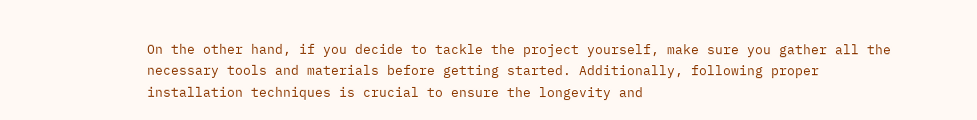On the other hand, if you decide to tackle the project yourself, make sure you gather all the necessary tools and materials before getting started. Additionally, following proper installation techniques is crucial to ensure the longevity and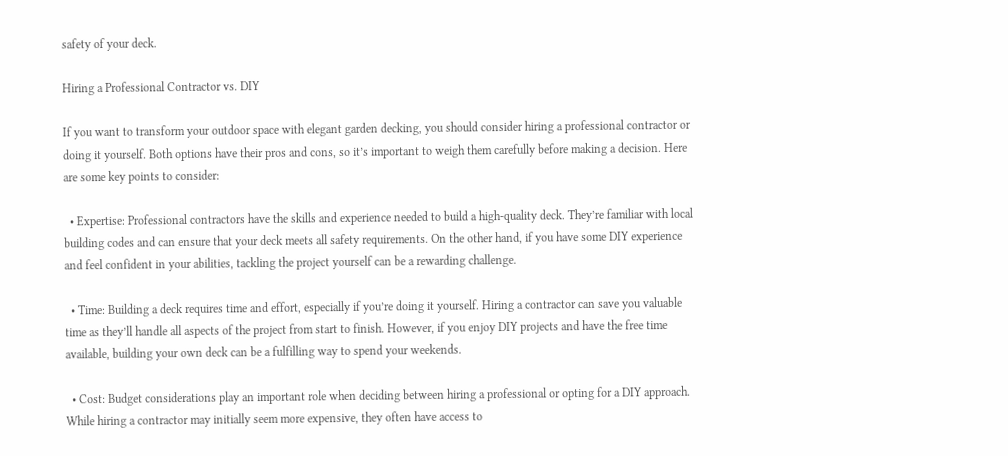safety of your deck.

Hiring a Professional Contractor vs. DIY

If you want to transform your outdoor space with elegant garden decking, you should consider hiring a professional contractor or doing it yourself. Both options have their pros and cons, so it’s important to weigh them carefully before making a decision. Here are some key points to consider:

  • Expertise: Professional contractors have the skills and experience needed to build a high-quality deck. They’re familiar with local building codes and can ensure that your deck meets all safety requirements. On the other hand, if you have some DIY experience and feel confident in your abilities, tackling the project yourself can be a rewarding challenge.

  • Time: Building a deck requires time and effort, especially if you’re doing it yourself. Hiring a contractor can save you valuable time as they’ll handle all aspects of the project from start to finish. However, if you enjoy DIY projects and have the free time available, building your own deck can be a fulfilling way to spend your weekends.

  • Cost: Budget considerations play an important role when deciding between hiring a professional or opting for a DIY approach. While hiring a contractor may initially seem more expensive, they often have access to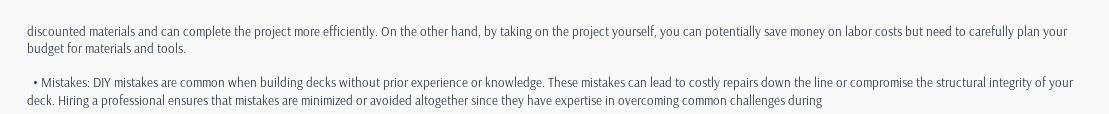discounted materials and can complete the project more efficiently. On the other hand, by taking on the project yourself, you can potentially save money on labor costs but need to carefully plan your budget for materials and tools.

  • Mistakes: DIY mistakes are common when building decks without prior experience or knowledge. These mistakes can lead to costly repairs down the line or compromise the structural integrity of your deck. Hiring a professional ensures that mistakes are minimized or avoided altogether since they have expertise in overcoming common challenges during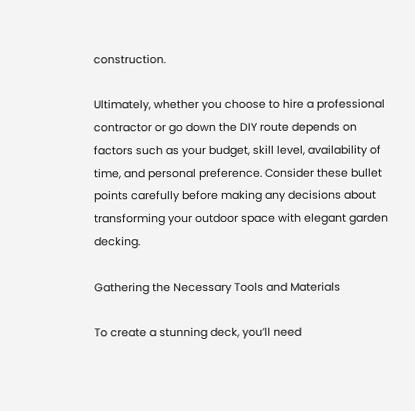construction.

Ultimately, whether you choose to hire a professional contractor or go down the DIY route depends on factors such as your budget, skill level, availability of time, and personal preference. Consider these bullet points carefully before making any decisions about transforming your outdoor space with elegant garden decking.

Gathering the Necessary Tools and Materials

To create a stunning deck, you’ll need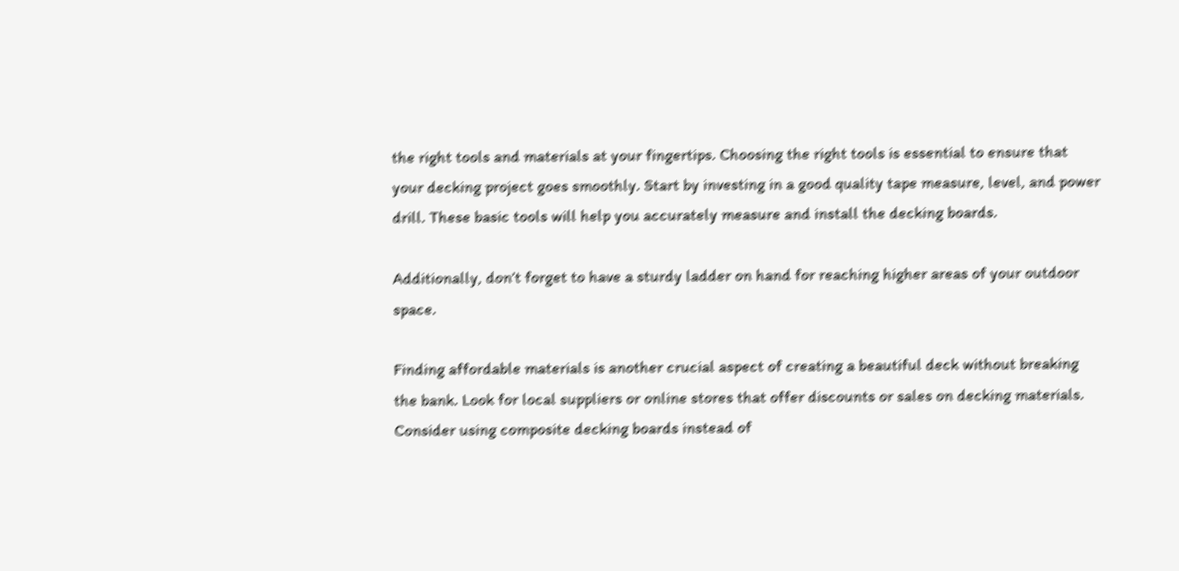the right tools and materials at your fingertips. Choosing the right tools is essential to ensure that your decking project goes smoothly. Start by investing in a good quality tape measure, level, and power drill. These basic tools will help you accurately measure and install the decking boards.

Additionally, don’t forget to have a sturdy ladder on hand for reaching higher areas of your outdoor space.

Finding affordable materials is another crucial aspect of creating a beautiful deck without breaking the bank. Look for local suppliers or online stores that offer discounts or sales on decking materials. Consider using composite decking boards instead of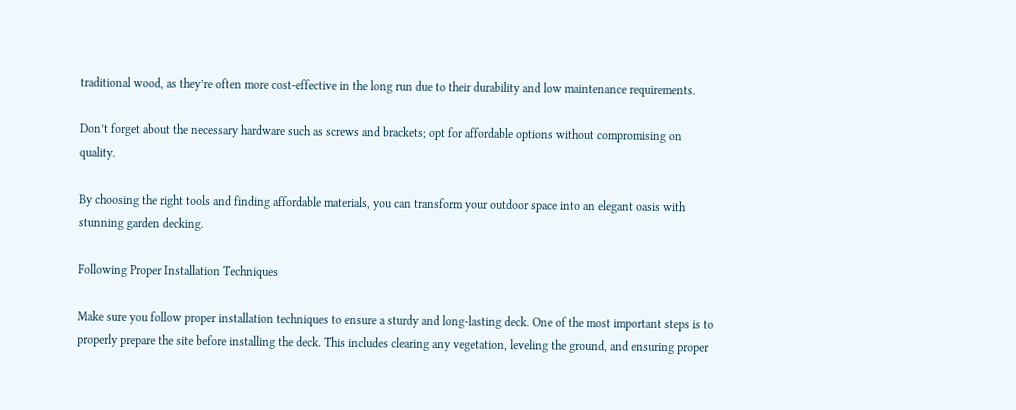traditional wood, as they’re often more cost-effective in the long run due to their durability and low maintenance requirements.

Don’t forget about the necessary hardware such as screws and brackets; opt for affordable options without compromising on quality.

By choosing the right tools and finding affordable materials, you can transform your outdoor space into an elegant oasis with stunning garden decking.

Following Proper Installation Techniques

Make sure you follow proper installation techniques to ensure a sturdy and long-lasting deck. One of the most important steps is to properly prepare the site before installing the deck. This includes clearing any vegetation, leveling the ground, and ensuring proper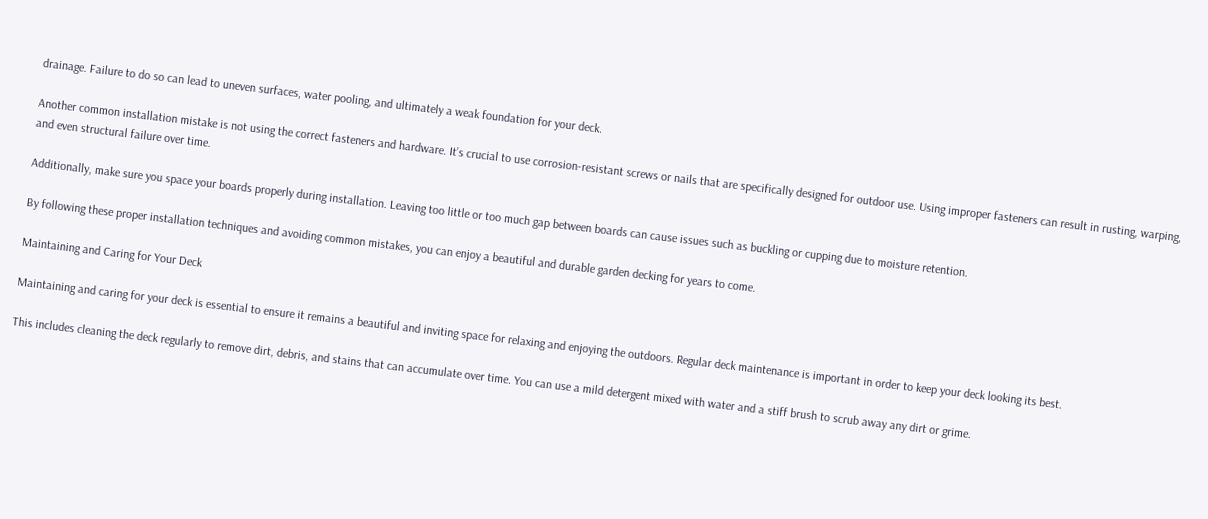drainage. Failure to do so can lead to uneven surfaces, water pooling, and ultimately a weak foundation for your deck.

Another common installation mistake is not using the correct fasteners and hardware. It’s crucial to use corrosion-resistant screws or nails that are specifically designed for outdoor use. Using improper fasteners can result in rusting, warping, and even structural failure over time.

Additionally, make sure you space your boards properly during installation. Leaving too little or too much gap between boards can cause issues such as buckling or cupping due to moisture retention.

By following these proper installation techniques and avoiding common mistakes, you can enjoy a beautiful and durable garden decking for years to come.

Maintaining and Caring for Your Deck

Maintaining and caring for your deck is essential to ensure it remains a beautiful and inviting space for relaxing and enjoying the outdoors. Regular deck maintenance is important in order to keep your deck looking its best.

This includes cleaning the deck regularly to remove dirt, debris, and stains that can accumulate over time. You can use a mild detergent mixed with water and a stiff brush to scrub away any dirt or grime.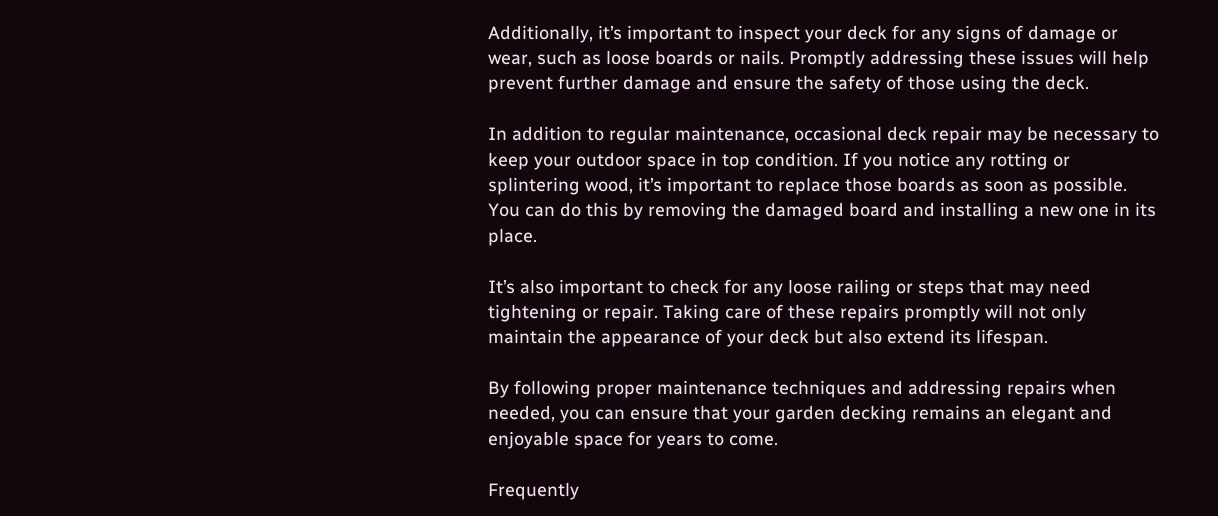Additionally, it’s important to inspect your deck for any signs of damage or wear, such as loose boards or nails. Promptly addressing these issues will help prevent further damage and ensure the safety of those using the deck.

In addition to regular maintenance, occasional deck repair may be necessary to keep your outdoor space in top condition. If you notice any rotting or splintering wood, it’s important to replace those boards as soon as possible. You can do this by removing the damaged board and installing a new one in its place.

It’s also important to check for any loose railing or steps that may need tightening or repair. Taking care of these repairs promptly will not only maintain the appearance of your deck but also extend its lifespan.

By following proper maintenance techniques and addressing repairs when needed, you can ensure that your garden decking remains an elegant and enjoyable space for years to come.

Frequently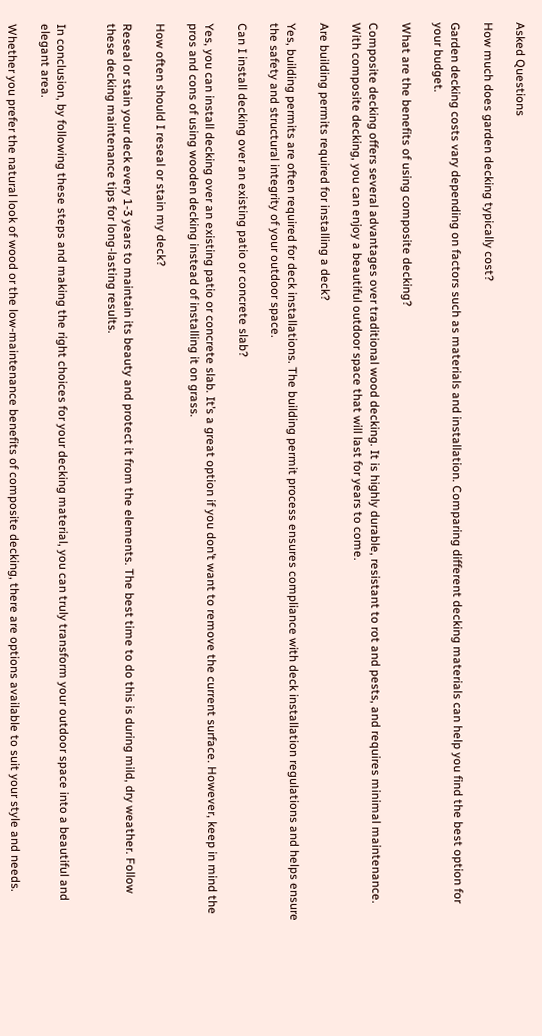Asked Questions

How much does garden decking typically cost?

Garden decking costs vary depending on factors such as materials and installation. Comparing different decking materials can help you find the best option for your budget.

What are the benefits of using composite decking?

Composite decking offers several advantages over traditional wood decking. It is highly durable, resistant to rot and pests, and requires minimal maintenance. With composite decking, you can enjoy a beautiful outdoor space that will last for years to come.

Are building permits required for installing a deck?

Yes, building permits are often required for deck installations. The building permit process ensures compliance with deck installation regulations and helps ensure the safety and structural integrity of your outdoor space.

Can I install decking over an existing patio or concrete slab?

Yes, you can install decking over an existing patio or concrete slab. It’s a great option if you don’t want to remove the current surface. However, keep in mind the pros and cons of using wooden decking instead of installing it on grass.

How often should I reseal or stain my deck?

Reseal or stain your deck every 1-3 years to maintain its beauty and protect it from the elements. The best time to do this is during mild, dry weather. Follow these decking maintenance tips for long-lasting results.


In conclusion, by following these steps and making the right choices for your decking material, you can truly transform your outdoor space into a beautiful and elegant area.

Whether you prefer the natural look of wood or the low-maintenance benefits of composite decking, there are options available to suit your style and needs.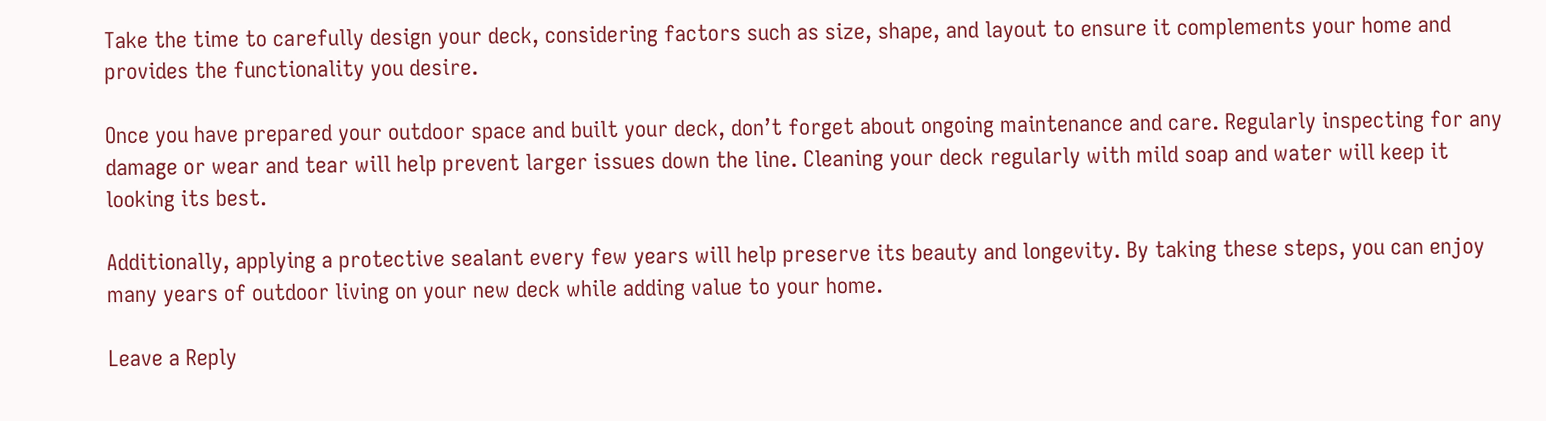Take the time to carefully design your deck, considering factors such as size, shape, and layout to ensure it complements your home and provides the functionality you desire.

Once you have prepared your outdoor space and built your deck, don’t forget about ongoing maintenance and care. Regularly inspecting for any damage or wear and tear will help prevent larger issues down the line. Cleaning your deck regularly with mild soap and water will keep it looking its best.

Additionally, applying a protective sealant every few years will help preserve its beauty and longevity. By taking these steps, you can enjoy many years of outdoor living on your new deck while adding value to your home.

Leave a Reply